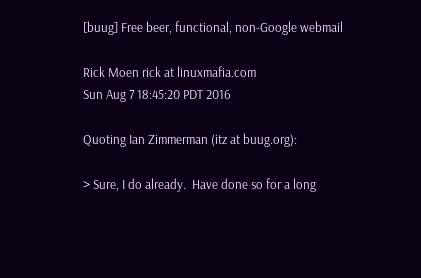[buug] Free beer, functional, non-Google webmail

Rick Moen rick at linuxmafia.com
Sun Aug 7 18:45:20 PDT 2016

Quoting Ian Zimmerman (itz at buug.org):

> Sure, I do already.  Have done so for a long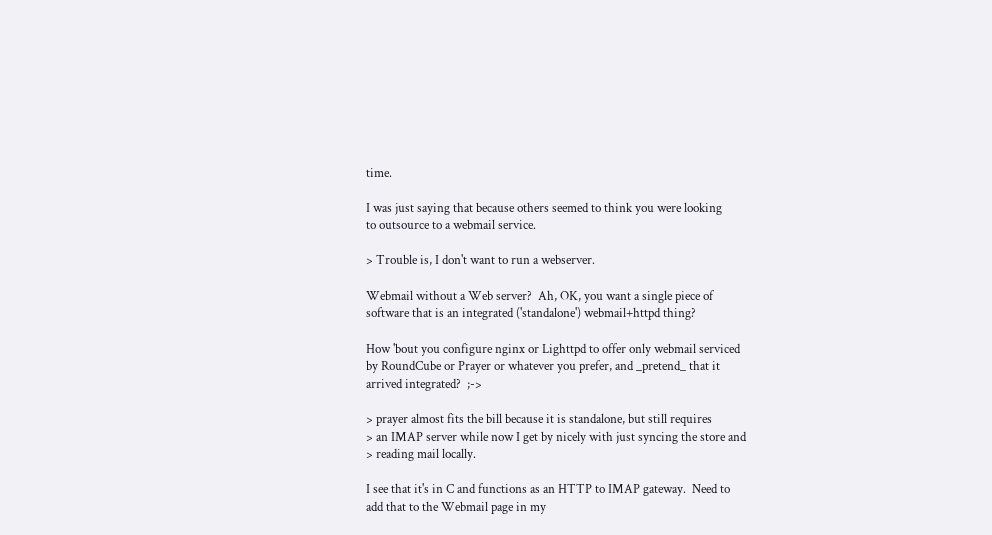time.

I was just saying that because others seemed to think you were looking
to outsource to a webmail service.

> Trouble is, I don't want to run a webserver.

Webmail without a Web server?  Ah, OK, you want a single piece of
software that is an integrated ('standalone') webmail+httpd thing?

How 'bout you configure nginx or Lighttpd to offer only webmail serviced
by RoundCube or Prayer or whatever you prefer, and _pretend_ that it
arrived integrated?  ;->

> prayer almost fits the bill because it is standalone, but still requires
> an IMAP server while now I get by nicely with just syncing the store and
> reading mail locally.

I see that it's in C and functions as an HTTP to IMAP gateway.  Need to
add that to the Webmail page in my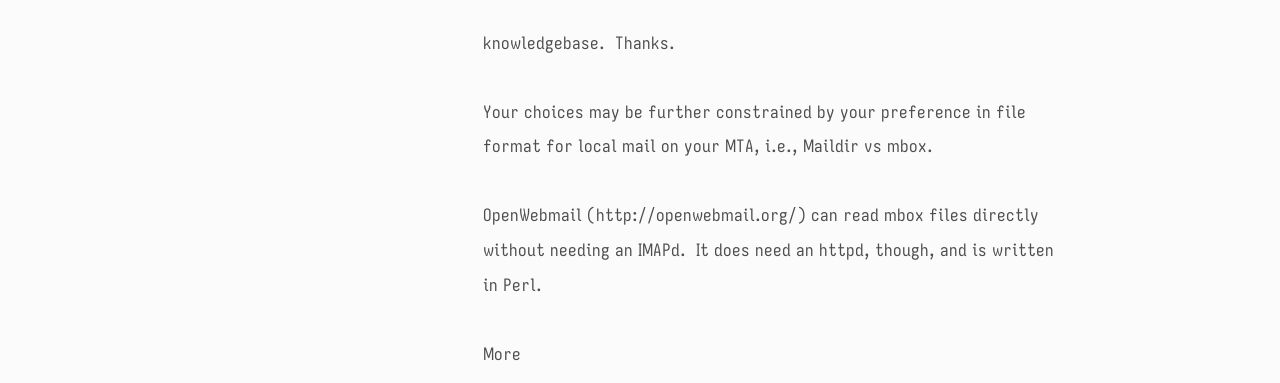knowledgebase.  Thanks.

Your choices may be further constrained by your preference in file
format for local mail on your MTA, i.e., Maildir vs mbox.

OpenWebmail (http://openwebmail.org/) can read mbox files directly
without needing an IMAPd.  It does need an httpd, though, and is written
in Perl.

More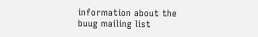information about the buug mailing list